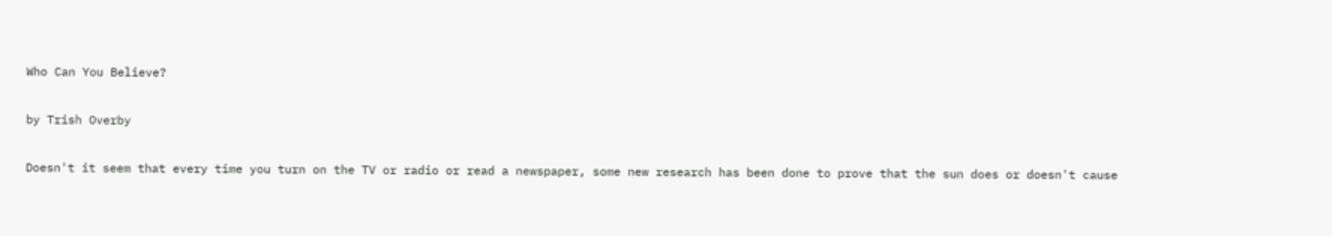Who Can You Believe?

by Trish Overby

Doesn't it seem that every time you turn on the TV or radio or read a newspaper, some new research has been done to prove that the sun does or doesn't cause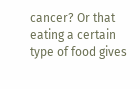cancer? Or that eating a certain type of food gives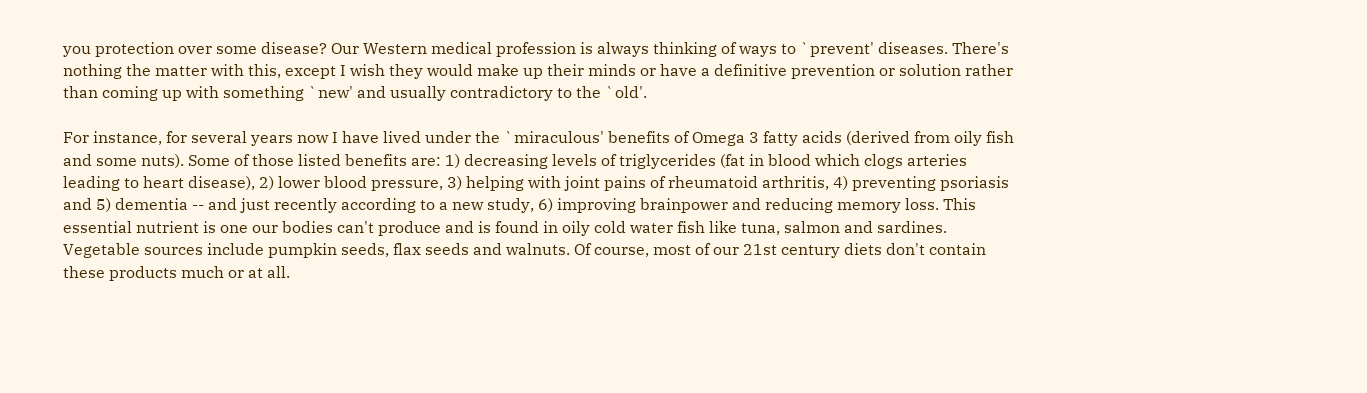you protection over some disease? Our Western medical profession is always thinking of ways to `prevent' diseases. There's nothing the matter with this, except I wish they would make up their minds or have a definitive prevention or solution rather than coming up with something `new' and usually contradictory to the `old'.

For instance, for several years now I have lived under the `miraculous' benefits of Omega 3 fatty acids (derived from oily fish and some nuts). Some of those listed benefits are: 1) decreasing levels of triglycerides (fat in blood which clogs arteries leading to heart disease), 2) lower blood pressure, 3) helping with joint pains of rheumatoid arthritis, 4) preventing psoriasis and 5) dementia -- and just recently according to a new study, 6) improving brainpower and reducing memory loss. This essential nutrient is one our bodies can't produce and is found in oily cold water fish like tuna, salmon and sardines. Vegetable sources include pumpkin seeds, flax seeds and walnuts. Of course, most of our 21st century diets don't contain these products much or at all.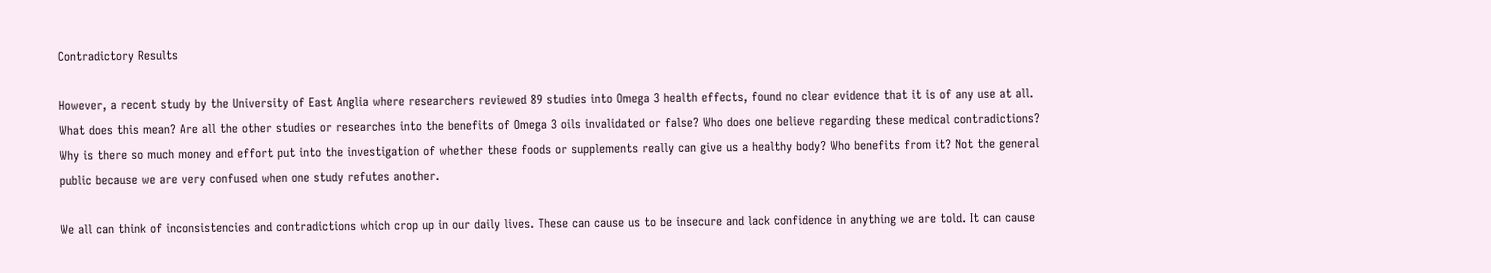Contradictory Results

However, a recent study by the University of East Anglia where researchers reviewed 89 studies into Omega 3 health effects, found no clear evidence that it is of any use at all. What does this mean? Are all the other studies or researches into the benefits of Omega 3 oils invalidated or false? Who does one believe regarding these medical contradictions? Why is there so much money and effort put into the investigation of whether these foods or supplements really can give us a healthy body? Who benefits from it? Not the general public because we are very confused when one study refutes another.

We all can think of inconsistencies and contradictions which crop up in our daily lives. These can cause us to be insecure and lack confidence in anything we are told. It can cause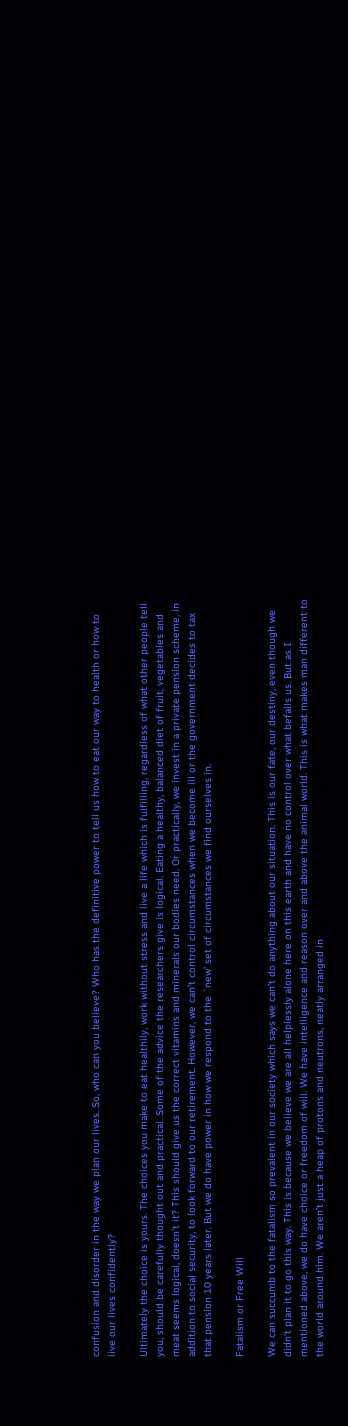confusion and disorder in the way we plan our lives. So, who can you believe? Who has the definitive power to tell us how to eat our way to health or how to live our lives confidently?

Ultimately the choice is yours. The choices you make to eat healthily, work without stress and live a life which is fulfilling, regardless of what other people tell you, should be carefully thought out and practical. Some of the advice the researchers give is logical. Eating a healthy, balanced diet of fruit, vegetables and meat seems logical, doesn't it? This should give us the correct vitamins and minerals our bodies need. Or practically, we invest in a private pension scheme, in addition to social security, to look forward to our retirement. However, we can't control circumstances when we become ill or the government decides to tax that pension 10 years later. But we do have power in how we respond to the `new' set of circumstances we find ourselves in.

Fatalism or Free Will

We can succumb to the fatalism so prevalent in our society which says we can't do anything about our situation. This is our fate, our destiny, even though we didn't plan it to go this way. This is because we believe we are all helplessly alone here on this earth and have no control over what befalls us. But as I mentioned above, we do have choice or freedom of will. We have intelligence and reason over and above the animal world. This is what makes man different to the world around him. We aren't just a heap of protons and neutrons, neatly arranged in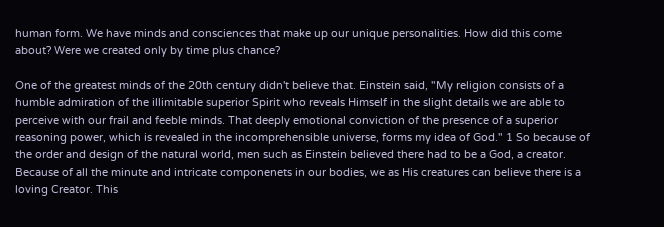human form. We have minds and consciences that make up our unique personalities. How did this come about? Were we created only by time plus chance?

One of the greatest minds of the 20th century didn't believe that. Einstein said, "My religion consists of a humble admiration of the illimitable superior Spirit who reveals Himself in the slight details we are able to perceive with our frail and feeble minds. That deeply emotional conviction of the presence of a superior reasoning power, which is revealed in the incomprehensible universe, forms my idea of God." 1 So because of the order and design of the natural world, men such as Einstein believed there had to be a God, a creator. Because of all the minute and intricate componenets in our bodies, we as His creatures can believe there is a loving Creator. This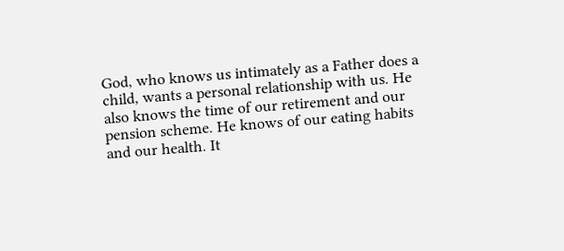God, who knows us intimately as a Father does a child, wants a personal relationship with us. He also knows the time of our retirement and our pension scheme. He knows of our eating habits and our health. It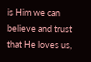is Him we can believe and trust that He loves us,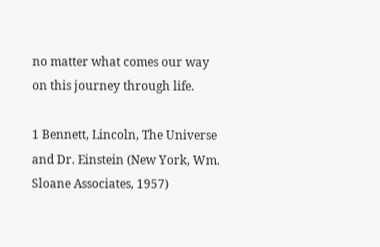no matter what comes our way on this journey through life.

1 Bennett, Lincoln, The Universe and Dr. Einstein (New York, Wm. Sloane Associates, 1957)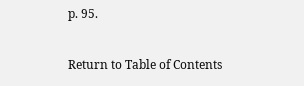p. 95.

Return to Table of Contents